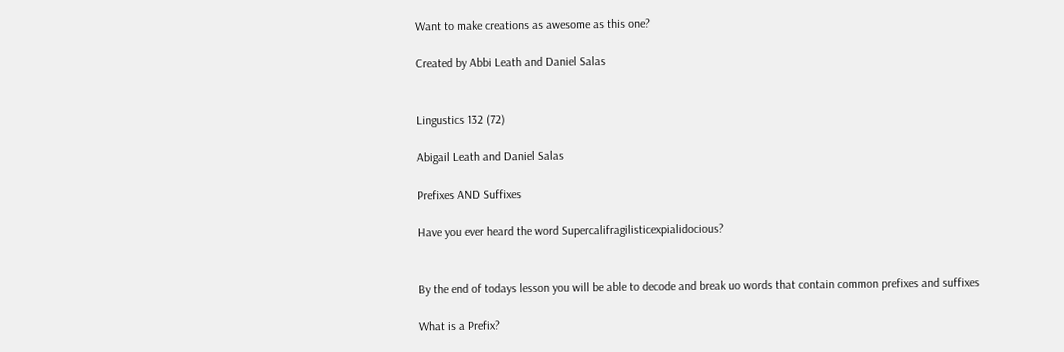Want to make creations as awesome as this one?

Created by Abbi Leath and Daniel Salas


Lingustics 132 (72)

Abigail Leath and Daniel Salas

Prefixes AND Suffixes

Have you ever heard the word Supercalifragilisticexpialidocious?


By the end of todays lesson you will be able to decode and break uo words that contain common prefixes and suffixes

What is a Prefix?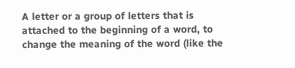A letter or a group of letters that is attached to the beginning of a word, to change the meaning of the word (like the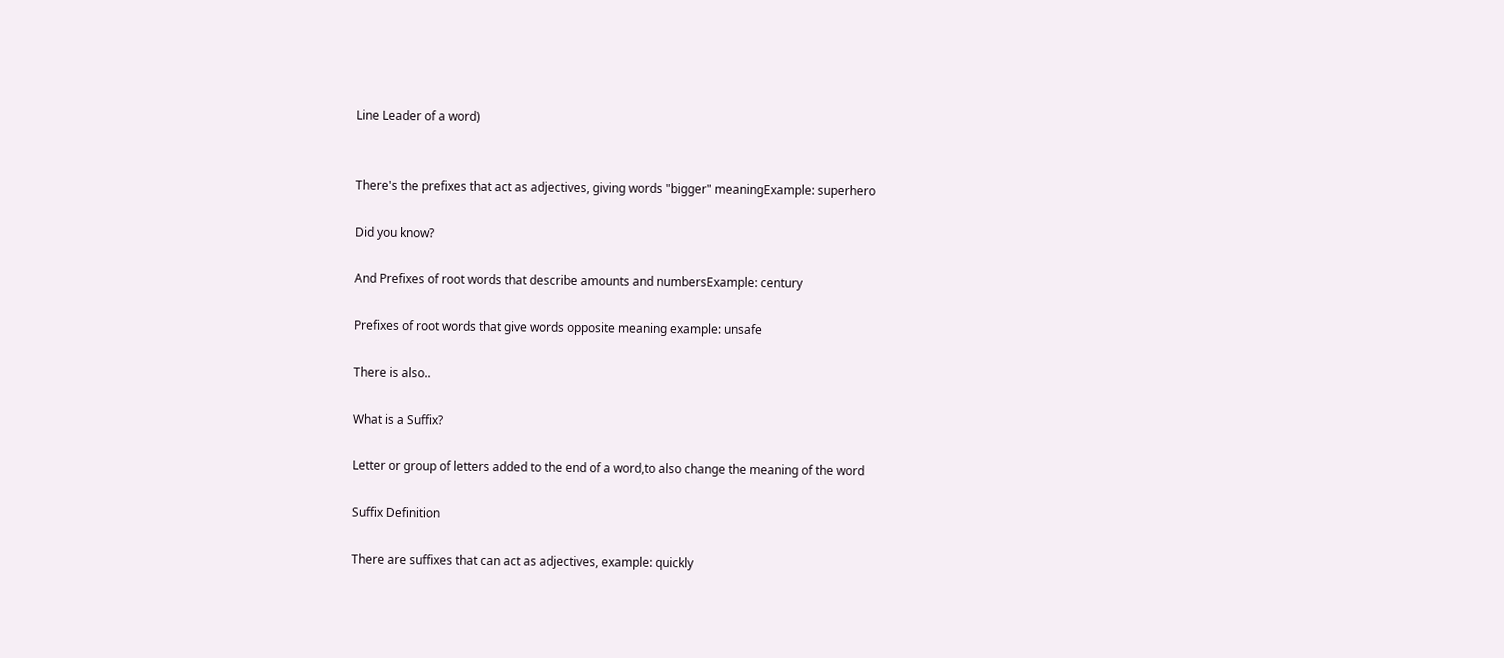Line Leader of a word)


There's the prefixes that act as adjectives, giving words "bigger" meaningExample: superhero

Did you know?

And Prefixes of root words that describe amounts and numbersExample: century

Prefixes of root words that give words opposite meaning example: unsafe

There is also..

What is a Suffix?

Letter or group of letters added to the end of a word,to also change the meaning of the word

Suffix Definition

There are suffixes that can act as adjectives, example: quickly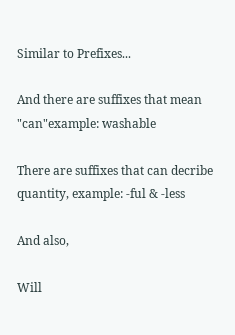Similar to Prefixes...

And there are suffixes that mean "can"example: washable

There are suffixes that can decribe quantity, example: -ful & -less

And also,

Will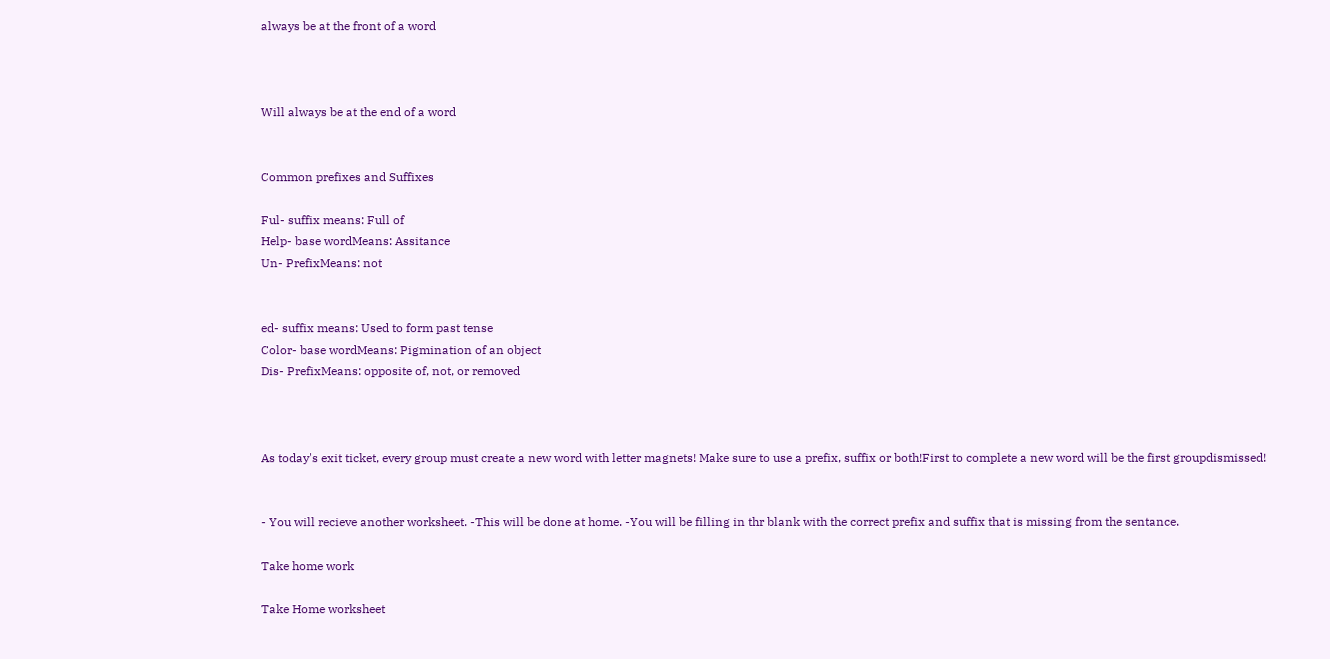always be at the front of a word



Will always be at the end of a word


Common prefixes and Suffixes

Ful- suffix means: Full of
Help- base wordMeans: Assitance
Un- PrefixMeans: not


ed- suffix means: Used to form past tense
Color- base wordMeans: Pigmination of an object
Dis- PrefixMeans: opposite of, not, or removed



As today's exit ticket, every group must create a new word with letter magnets! Make sure to use a prefix, suffix or both!First to complete a new word will be the first groupdismissed!


- You will recieve another worksheet. -This will be done at home. -You will be filling in thr blank with the correct prefix and suffix that is missing from the sentance.

Take home work

Take Home worksheet